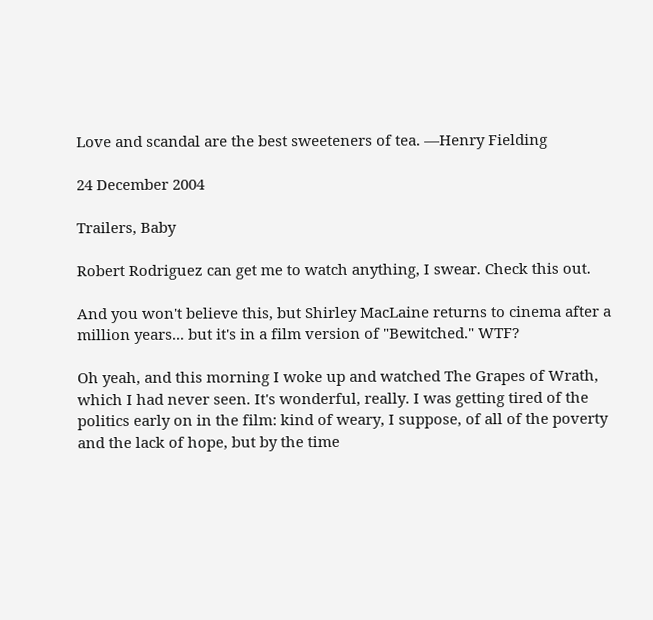Love and scandal are the best sweeteners of tea. —Henry Fielding

24 December 2004

Trailers, Baby

Robert Rodriguez can get me to watch anything, I swear. Check this out.

And you won't believe this, but Shirley MacLaine returns to cinema after a million years... but it's in a film version of "Bewitched." WTF?

Oh yeah, and this morning I woke up and watched The Grapes of Wrath, which I had never seen. It's wonderful, really. I was getting tired of the politics early on in the film: kind of weary, I suppose, of all of the poverty and the lack of hope, but by the time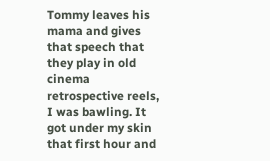Tommy leaves his mama and gives that speech that they play in old cinema retrospective reels, I was bawling. It got under my skin that first hour and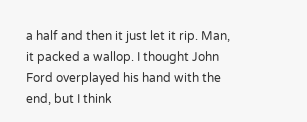a half and then it just let it rip. Man, it packed a wallop. I thought John Ford overplayed his hand with the end, but I think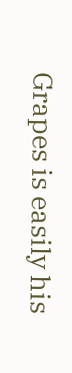Grapes is easily his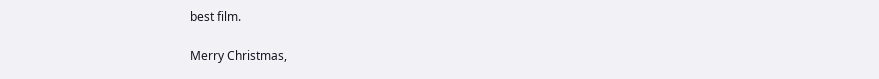best film.

Merry Christmas,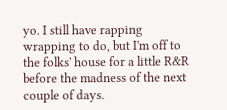yo. I still have rapping wrapping to do, but I'm off to the folks' house for a little R&R before the madness of the next couple of days.